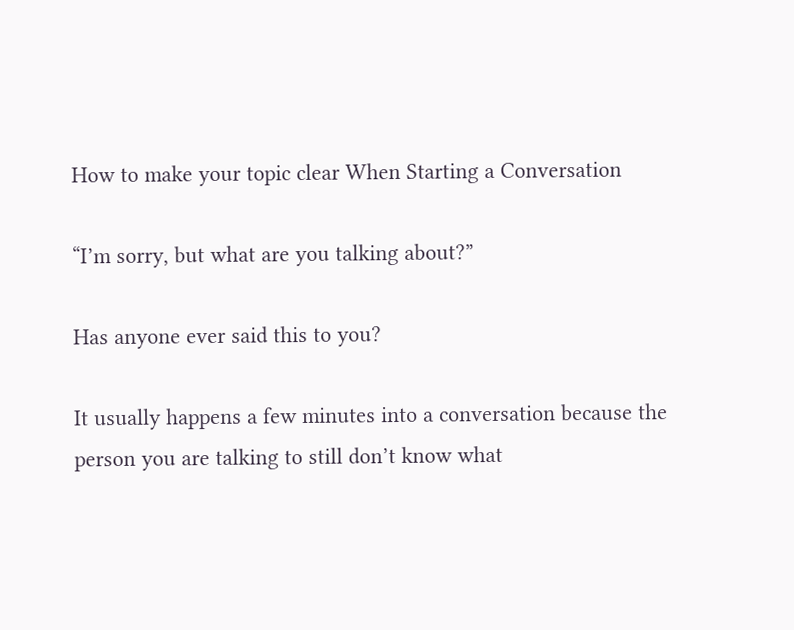How to make your topic clear When Starting a Conversation

“I’m sorry, but what are you talking about?”

Has anyone ever said this to you?

It usually happens a few minutes into a conversation because the person you are talking to still don’t know what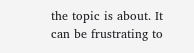the topic is about. It can be frustrating to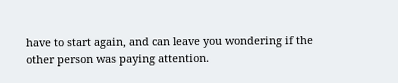have to start again, and can leave you wondering if the other person was paying attention.